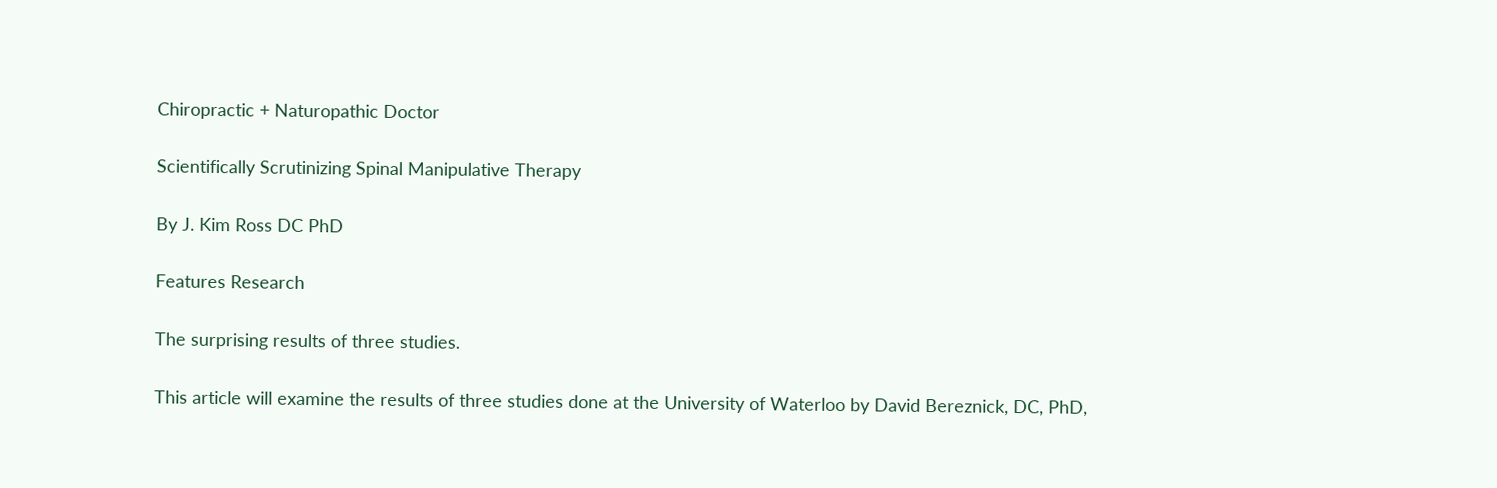Chiropractic + Naturopathic Doctor

Scientifically Scrutinizing Spinal Manipulative Therapy

By J. Kim Ross DC PhD

Features Research

The surprising results of three studies.

This article will examine the results of three studies done at the University of Waterloo by David Bereznick, DC, PhD,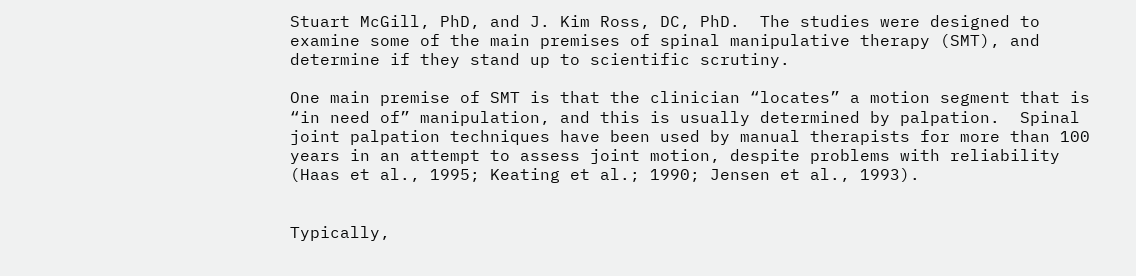Stuart McGill, PhD, and J. Kim Ross, DC, PhD.  The studies were designed to examine some of the main premises of spinal manipulative therapy (SMT), and determine if they stand up to scientific scrutiny.

One main premise of SMT is that the clinician “locates” a motion segment that is “in need of” manipulation, and this is usually determined by palpation.  Spinal joint palpation techniques have been used by manual therapists for more than 100 years in an attempt to assess joint motion, despite problems with reliability (Haas et al., 1995; Keating et al.; 1990; Jensen et al., 1993).


Typically,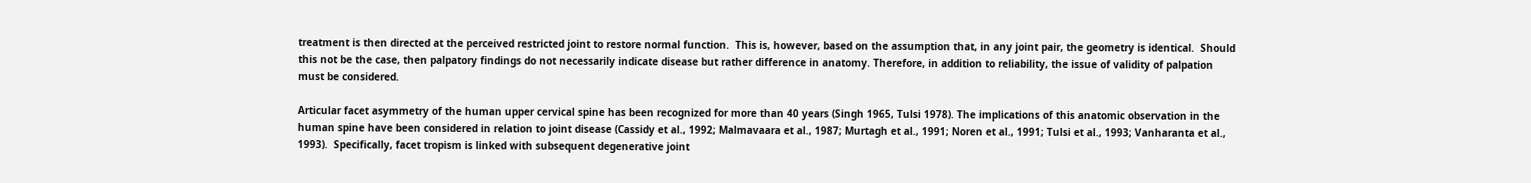treatment is then directed at the perceived restricted joint to restore normal function.  This is, however, based on the assumption that, in any joint pair, the geometry is identical.  Should this not be the case, then palpatory findings do not necessarily indicate disease but rather difference in anatomy. Therefore, in addition to reliability, the issue of validity of palpation must be considered.

Articular facet asymmetry of the human upper cervical spine has been recognized for more than 40 years (Singh 1965, Tulsi 1978). The implications of this anatomic observation in the human spine have been considered in relation to joint disease (Cassidy et al., 1992; Malmavaara et al., 1987; Murtagh et al., 1991; Noren et al., 1991; Tulsi et al., 1993; Vanharanta et al., 1993).  Specifically, facet tropism is linked with subsequent degenerative joint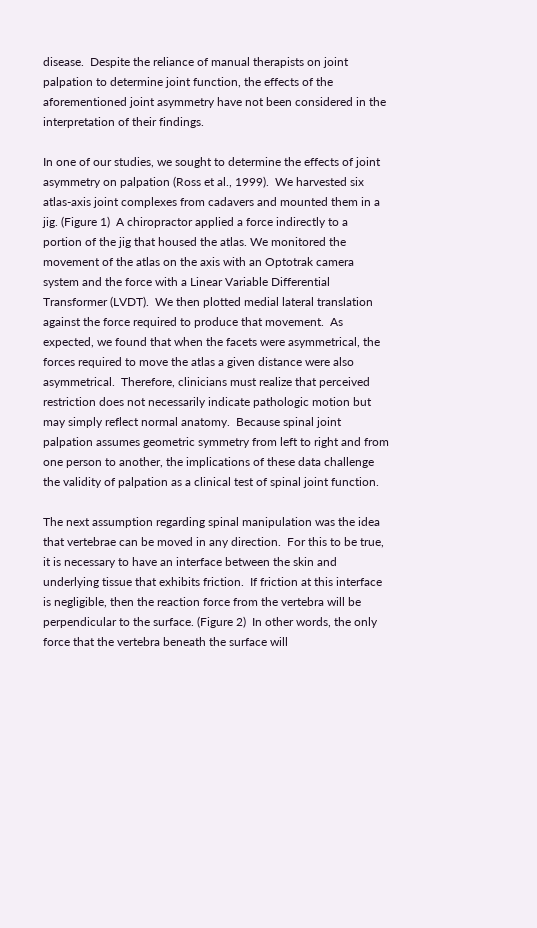disease.  Despite the reliance of manual therapists on joint palpation to determine joint function, the effects of the aforementioned joint asymmetry have not been considered in the interpretation of their findings.

In one of our studies, we sought to determine the effects of joint asymmetry on palpation (Ross et al., 1999).  We harvested six atlas-axis joint complexes from cadavers and mounted them in a jig. (Figure 1)  A chiropractor applied a force indirectly to a portion of the jig that housed the atlas. We monitored the movement of the atlas on the axis with an Optotrak camera system and the force with a Linear Variable Differential Transformer (LVDT).  We then plotted medial lateral translation against the force required to produce that movement.  As expected, we found that when the facets were asymmetrical, the forces required to move the atlas a given distance were also asymmetrical.  Therefore, clinicians must realize that perceived restriction does not necessarily indicate pathologic motion but may simply reflect normal anatomy.  Because spinal joint palpation assumes geometric symmetry from left to right and from one person to another, the implications of these data challenge the validity of palpation as a clinical test of spinal joint function.

The next assumption regarding spinal manipulation was the idea that vertebrae can be moved in any direction.  For this to be true, it is necessary to have an interface between the skin and underlying tissue that exhibits friction.  If friction at this interface is negligible, then the reaction force from the vertebra will be perpendicular to the surface. (Figure 2)  In other words, the only force that the vertebra beneath the surface will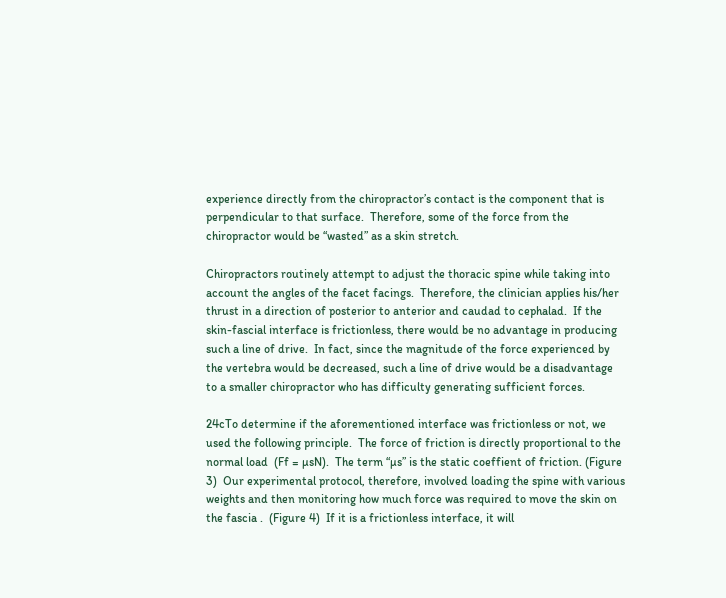experience directly from the chiropractor’s contact is the component that is perpendicular to that surface.  Therefore, some of the force from the chiropractor would be “wasted” as a skin stretch.

Chiropractors routinely attempt to adjust the thoracic spine while taking into account the angles of the facet facings.  Therefore, the clinician applies his/her thrust in a direction of posterior to anterior and caudad to cephalad.  If the skin-fascial interface is frictionless, there would be no advantage in producing such a line of drive.  In fact, since the magnitude of the force experienced by the vertebra would be decreased, such a line of drive would be a disadvantage to a smaller chiropractor who has difficulty generating sufficient forces.

24cTo determine if the aforementioned interface was frictionless or not, we used the following principle.  The force of friction is directly proportional to the normal load  (Ff = µsN).  The term “µs” is the static coeffient of friction. (Figure 3)  Our experimental protocol, therefore, involved loading the spine with various weights and then monitoring how much force was required to move the skin on the fascia .  (Figure 4)  If it is a frictionless interface, it will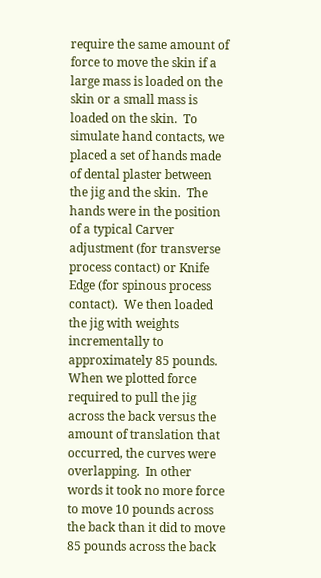require the same amount of force to move the skin if a large mass is loaded on the skin or a small mass is loaded on the skin.  To simulate hand contacts, we placed a set of hands made of dental plaster between the jig and the skin.  The hands were in the position of a typical Carver adjustment (for transverse process contact) or Knife Edge (for spinous process contact).  We then loaded the jig with weights incrementally to approximately 85 pounds.  When we plotted force required to pull the jig across the back versus the amount of translation that occurred, the curves were overlapping.  In other words it took no more force to move 10 pounds across the back than it did to move 85 pounds across the back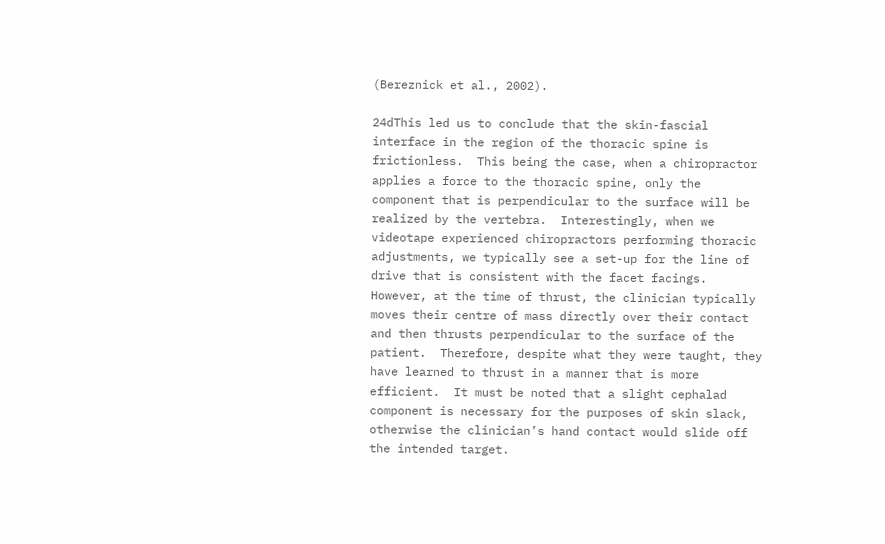(Bereznick et al., 2002).

24dThis led us to conclude that the skin-fascial interface in the region of the thoracic spine is frictionless.  This being the case, when a chiropractor applies a force to the thoracic spine, only the component that is perpendicular to the surface will be realized by the vertebra.  Interestingly, when we videotape experienced chiropractors performing thoracic adjustments, we typically see a set-up for the line of drive that is consistent with the facet facings.  However, at the time of thrust, the clinician typically moves their centre of mass directly over their contact and then thrusts perpendicular to the surface of the patient.  Therefore, despite what they were taught, they have learned to thrust in a manner that is more efficient.  It must be noted that a slight cephalad component is necessary for the purposes of skin slack, otherwise the clinician’s hand contact would slide off the intended target.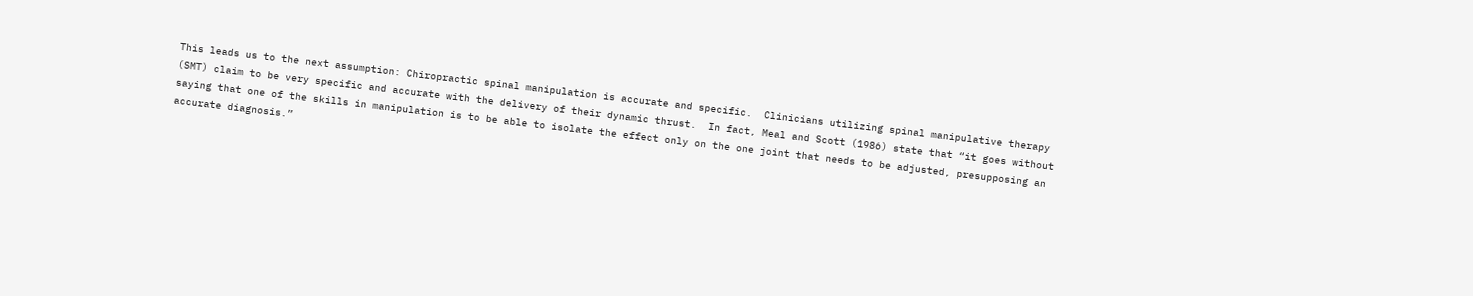This leads us to the next assumption: Chiropractic spinal manipulation is accurate and specific.  Clinicians utilizing spinal manipulative therapy (SMT) claim to be very specific and accurate with the delivery of their dynamic thrust.  In fact, Meal and Scott (1986) state that “it goes without saying that one of the skills in manipulation is to be able to isolate the effect only on the one joint that needs to be adjusted, presupposing an accurate diagnosis.”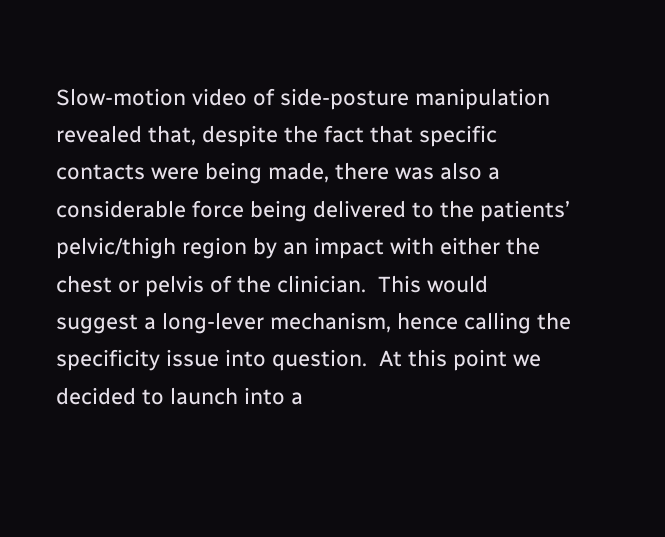Slow-motion video of side-posture manipulation revealed that, despite the fact that specific contacts were being made, there was also a considerable force being delivered to the patients’ pelvic/thigh region by an impact with either the chest or pelvis of the clinician.  This would suggest a long-lever mechanism, hence calling the specificity issue into question.  At this point we decided to launch into a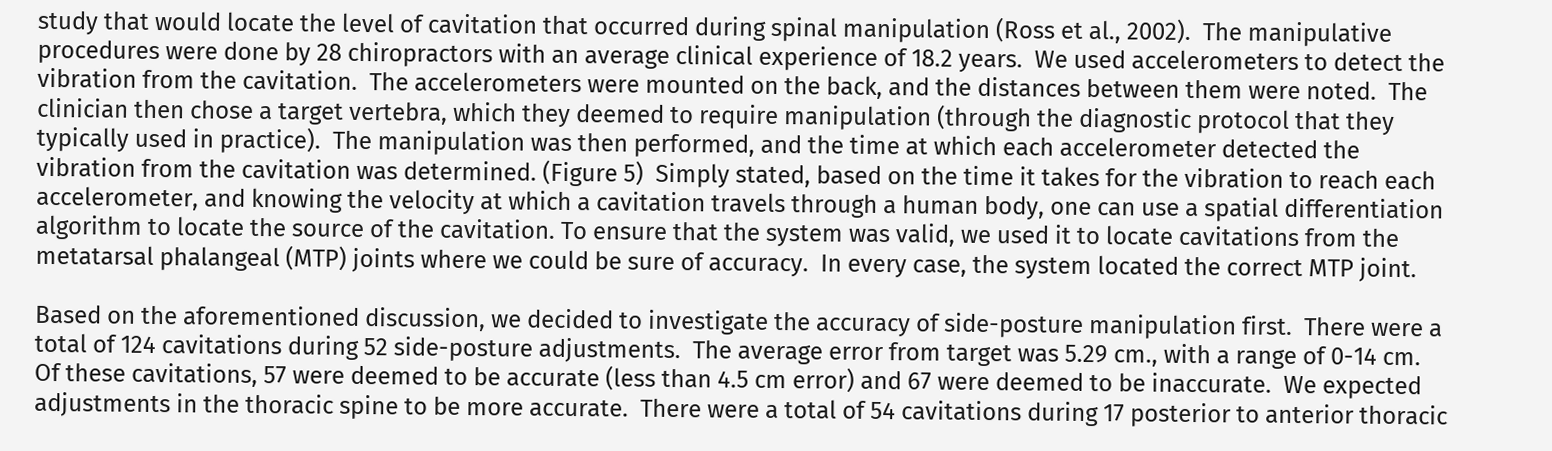study that would locate the level of cavitation that occurred during spinal manipulation (Ross et al., 2002).  The manipulative procedures were done by 28 chiropractors with an average clinical experience of 18.2 years.  We used accelerometers to detect the vibration from the cavitation.  The accelerometers were mounted on the back, and the distances between them were noted.  The clinician then chose a target vertebra, which they deemed to require manipulation (through the diagnostic protocol that they typically used in practice).  The manipulation was then performed, and the time at which each accelerometer detected the vibration from the cavitation was determined. (Figure 5)  Simply stated, based on the time it takes for the vibration to reach each accelerometer, and knowing the velocity at which a cavitation travels through a human body, one can use a spatial differentiation algorithm to locate the source of the cavitation. To ensure that the system was valid, we used it to locate cavitations from the metatarsal phalangeal (MTP) joints where we could be sure of accuracy.  In every case, the system located the correct MTP joint.

Based on the aforementioned discussion, we decided to investigate the accuracy of side-posture manipulation first.  There were a total of 124 cavitations during 52 side-posture adjustments.  The average error from target was 5.29 cm., with a range of 0-14 cm.  Of these cavitations, 57 were deemed to be accurate (less than 4.5 cm error) and 67 were deemed to be inaccurate.  We expected adjustments in the thoracic spine to be more accurate.  There were a total of 54 cavitations during 17 posterior to anterior thoracic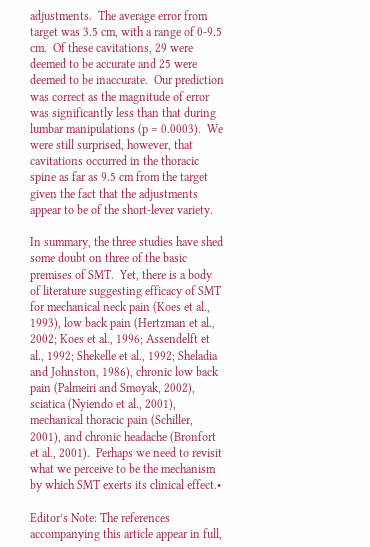adjustments.  The average error from target was 3.5 cm, with a range of 0-9.5 cm.  Of these cavitations, 29 were deemed to be accurate and 25 were deemed to be inaccurate.  Our prediction was correct as the magnitude of error was significantly less than that during lumbar manipulations (p = 0.0003).  We were still surprised, however, that cavitations occurred in the thoracic spine as far as 9.5 cm from the target given the fact that the adjustments appear to be of the short-lever variety.

In summary, the three studies have shed some doubt on three of the basic premises of SMT.  Yet, there is a body of literature suggesting efficacy of SMT for mechanical neck pain (Koes et al., 1993), low back pain (Hertzman et al., 2002; Koes et al., 1996; Assendelft et al., 1992; Shekelle et al., 1992; Sheladia and Johnston, 1986), chronic low back pain (Palmeiri and Smoyak, 2002), sciatica (Nyiendo et al., 2001), mechanical thoracic pain (Schiller, 2001), and chronic headache (Bronfort et al., 2001).  Perhaps we need to revisit what we perceive to be the mechanism by which SMT exerts its clinical effect.•

Editor’s Note: The references accompanying this article appear in full,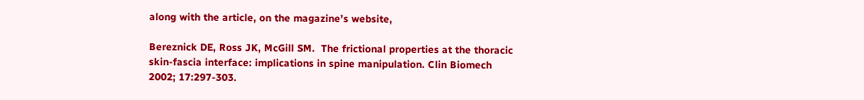along with the article, on the magazine’s website,

Bereznick DE, Ross JK, McGill SM.  The frictional properties at the thoracic skin-fascia interface: implications in spine manipulation. Clin Biomech 2002; 17:297-303.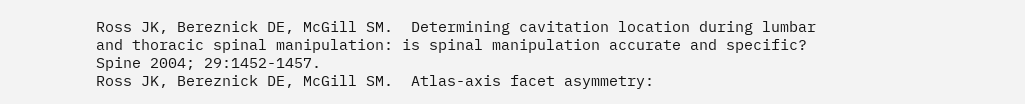Ross JK, Bereznick DE, McGill SM.  Determining cavitation location during lumbar and thoracic spinal manipulation: is spinal manipulation accurate and specific? Spine 2004; 29:1452-1457.
Ross JK, Bereznick DE, McGill SM.  Atlas-axis facet asymmetry: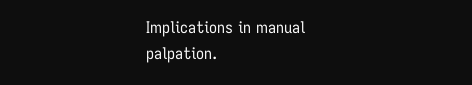Implications in manual palpation.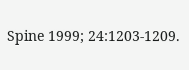Spine 1999; 24:1203-1209.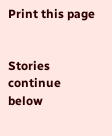Print this page


Stories continue below